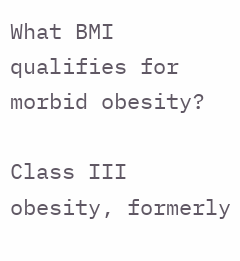What BMI qualifies for morbid obesity?

Class III obesity, formerly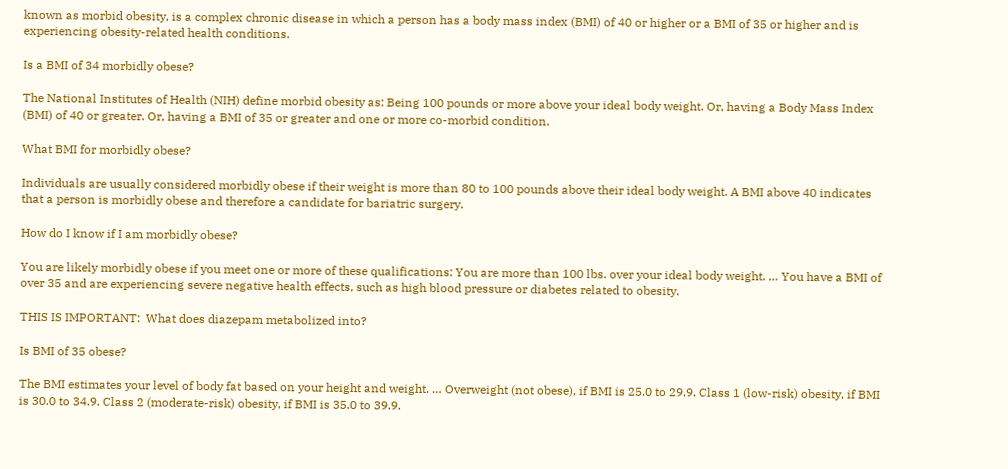known as morbid obesity, is a complex chronic disease in which a person has a body mass index (BMI) of 40 or higher or a BMI of 35 or higher and is experiencing obesity-related health conditions.

Is a BMI of 34 morbidly obese?

The National Institutes of Health (NIH) define morbid obesity as: Being 100 pounds or more above your ideal body weight. Or, having a Body Mass Index (BMI) of 40 or greater. Or, having a BMI of 35 or greater and one or more co-morbid condition.

What BMI for morbidly obese?

Individuals are usually considered morbidly obese if their weight is more than 80 to 100 pounds above their ideal body weight. A BMI above 40 indicates that a person is morbidly obese and therefore a candidate for bariatric surgery.

How do I know if I am morbidly obese?

You are likely morbidly obese if you meet one or more of these qualifications: You are more than 100 lbs. over your ideal body weight. … You have a BMI of over 35 and are experiencing severe negative health effects, such as high blood pressure or diabetes related to obesity.

THIS IS IMPORTANT:  What does diazepam metabolized into?

Is BMI of 35 obese?

The BMI estimates your level of body fat based on your height and weight. … Overweight (not obese), if BMI is 25.0 to 29.9. Class 1 (low-risk) obesity, if BMI is 30.0 to 34.9. Class 2 (moderate-risk) obesity, if BMI is 35.0 to 39.9.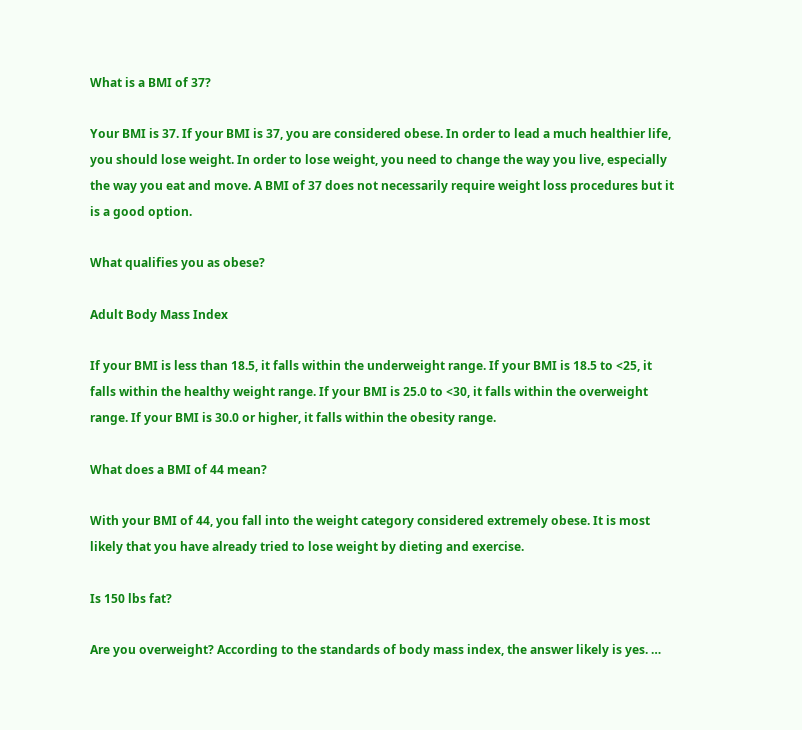What is a BMI of 37?

Your BMI is 37. If your BMI is 37, you are considered obese. In order to lead a much healthier life, you should lose weight. In order to lose weight, you need to change the way you live, especially the way you eat and move. A BMI of 37 does not necessarily require weight loss procedures but it is a good option.

What qualifies you as obese?

Adult Body Mass Index

If your BMI is less than 18.5, it falls within the underweight range. If your BMI is 18.5 to <25, it falls within the healthy weight range. If your BMI is 25.0 to <30, it falls within the overweight range. If your BMI is 30.0 or higher, it falls within the obesity range.

What does a BMI of 44 mean?

With your BMI of 44, you fall into the weight category considered extremely obese. It is most likely that you have already tried to lose weight by dieting and exercise.

Is 150 lbs fat?

Are you overweight? According to the standards of body mass index, the answer likely is yes. …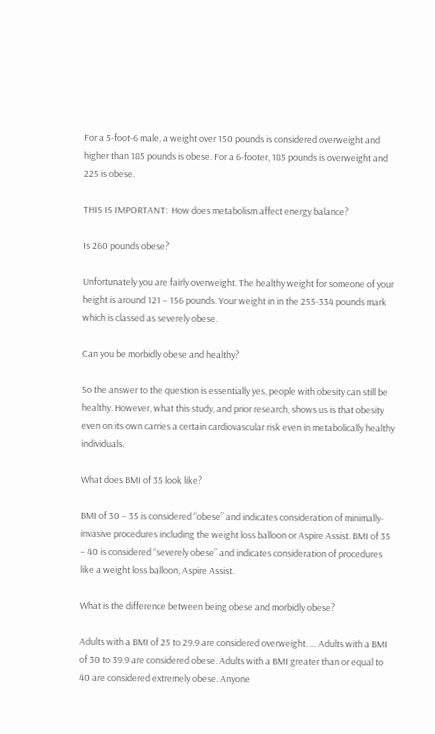For a 5-foot-6 male, a weight over 150 pounds is considered overweight and higher than 185 pounds is obese. For a 6-footer, 185 pounds is overweight and 225 is obese.

THIS IS IMPORTANT:  How does metabolism affect energy balance?

Is 260 pounds obese?

Unfortunately you are fairly overweight. The healthy weight for someone of your height is around 121 – 156 pounds. Your weight in in the 255-334 pounds mark which is classed as severely obese.

Can you be morbidly obese and healthy?

So the answer to the question is essentially yes, people with obesity can still be healthy. However, what this study, and prior research, shows us is that obesity even on its own carries a certain cardiovascular risk even in metabolically healthy individuals.

What does BMI of 35 look like?

BMI of 30 – 35 is considered “obese” and indicates consideration of minimally-invasive procedures including the weight loss balloon or Aspire Assist. BMI of 35 – 40 is considered “severely obese” and indicates consideration of procedures like a weight loss balloon, Aspire Assist.

What is the difference between being obese and morbidly obese?

Adults with a BMI of 25 to 29.9 are considered overweight. … Adults with a BMI of 30 to 39.9 are considered obese. Adults with a BMI greater than or equal to 40 are considered extremely obese. Anyone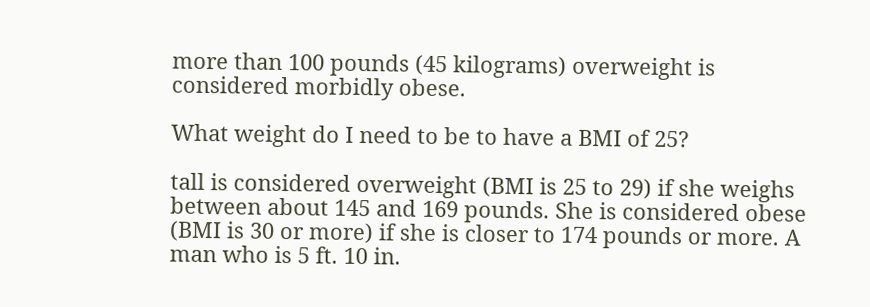more than 100 pounds (45 kilograms) overweight is considered morbidly obese.

What weight do I need to be to have a BMI of 25?

tall is considered overweight (BMI is 25 to 29) if she weighs between about 145 and 169 pounds. She is considered obese (BMI is 30 or more) if she is closer to 174 pounds or more. A man who is 5 ft. 10 in.